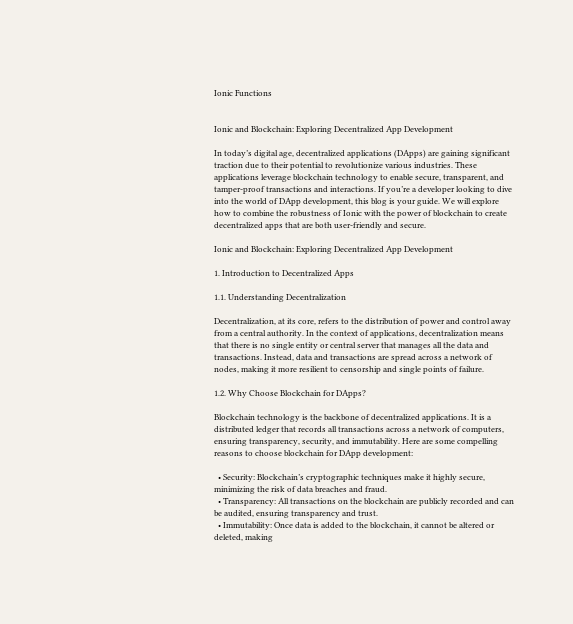Ionic Functions


Ionic and Blockchain: Exploring Decentralized App Development

In today’s digital age, decentralized applications (DApps) are gaining significant traction due to their potential to revolutionize various industries. These applications leverage blockchain technology to enable secure, transparent, and tamper-proof transactions and interactions. If you’re a developer looking to dive into the world of DApp development, this blog is your guide. We will explore how to combine the robustness of Ionic with the power of blockchain to create decentralized apps that are both user-friendly and secure.

Ionic and Blockchain: Exploring Decentralized App Development

1. Introduction to Decentralized Apps

1.1. Understanding Decentralization

Decentralization, at its core, refers to the distribution of power and control away from a central authority. In the context of applications, decentralization means that there is no single entity or central server that manages all the data and transactions. Instead, data and transactions are spread across a network of nodes, making it more resilient to censorship and single points of failure.

1.2. Why Choose Blockchain for DApps?

Blockchain technology is the backbone of decentralized applications. It is a distributed ledger that records all transactions across a network of computers, ensuring transparency, security, and immutability. Here are some compelling reasons to choose blockchain for DApp development:

  • Security: Blockchain’s cryptographic techniques make it highly secure, minimizing the risk of data breaches and fraud.
  • Transparency: All transactions on the blockchain are publicly recorded and can be audited, ensuring transparency and trust.
  • Immutability: Once data is added to the blockchain, it cannot be altered or deleted, making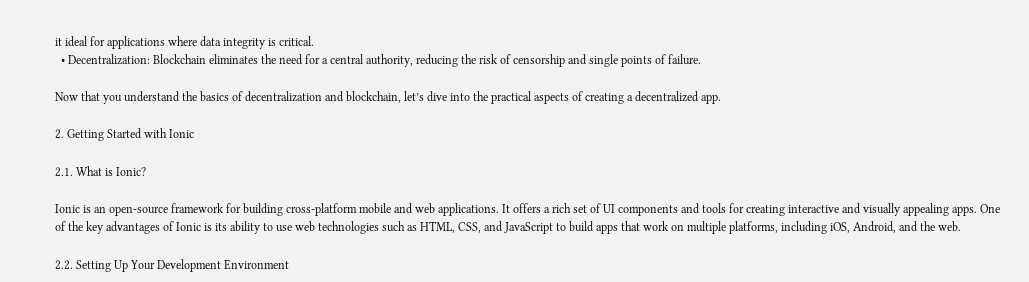it ideal for applications where data integrity is critical.
  • Decentralization: Blockchain eliminates the need for a central authority, reducing the risk of censorship and single points of failure.

Now that you understand the basics of decentralization and blockchain, let’s dive into the practical aspects of creating a decentralized app.

2. Getting Started with Ionic

2.1. What is Ionic?

Ionic is an open-source framework for building cross-platform mobile and web applications. It offers a rich set of UI components and tools for creating interactive and visually appealing apps. One of the key advantages of Ionic is its ability to use web technologies such as HTML, CSS, and JavaScript to build apps that work on multiple platforms, including iOS, Android, and the web.

2.2. Setting Up Your Development Environment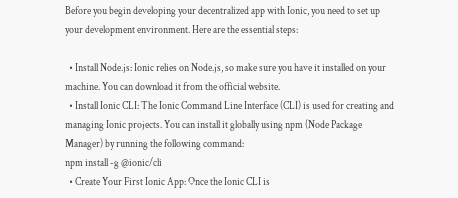Before you begin developing your decentralized app with Ionic, you need to set up your development environment. Here are the essential steps:

  • Install Node.js: Ionic relies on Node.js, so make sure you have it installed on your machine. You can download it from the official website.
  • Install Ionic CLI: The Ionic Command Line Interface (CLI) is used for creating and managing Ionic projects. You can install it globally using npm (Node Package Manager) by running the following command:
npm install -g @ionic/cli
  • Create Your First Ionic App: Once the Ionic CLI is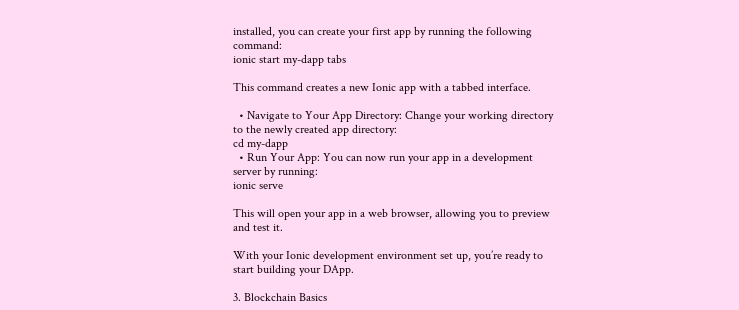installed, you can create your first app by running the following command:
ionic start my-dapp tabs

This command creates a new Ionic app with a tabbed interface.

  • Navigate to Your App Directory: Change your working directory to the newly created app directory:
cd my-dapp
  • Run Your App: You can now run your app in a development server by running:
ionic serve

This will open your app in a web browser, allowing you to preview and test it.

With your Ionic development environment set up, you’re ready to start building your DApp.

3. Blockchain Basics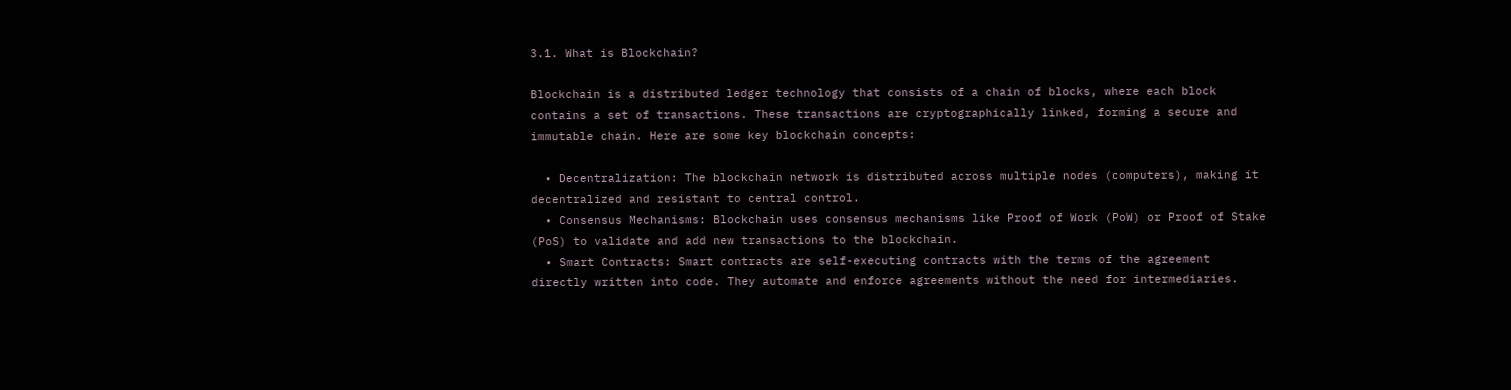3.1. What is Blockchain?

Blockchain is a distributed ledger technology that consists of a chain of blocks, where each block contains a set of transactions. These transactions are cryptographically linked, forming a secure and immutable chain. Here are some key blockchain concepts:

  • Decentralization: The blockchain network is distributed across multiple nodes (computers), making it decentralized and resistant to central control.
  • Consensus Mechanisms: Blockchain uses consensus mechanisms like Proof of Work (PoW) or Proof of Stake (PoS) to validate and add new transactions to the blockchain.
  • Smart Contracts: Smart contracts are self-executing contracts with the terms of the agreement directly written into code. They automate and enforce agreements without the need for intermediaries.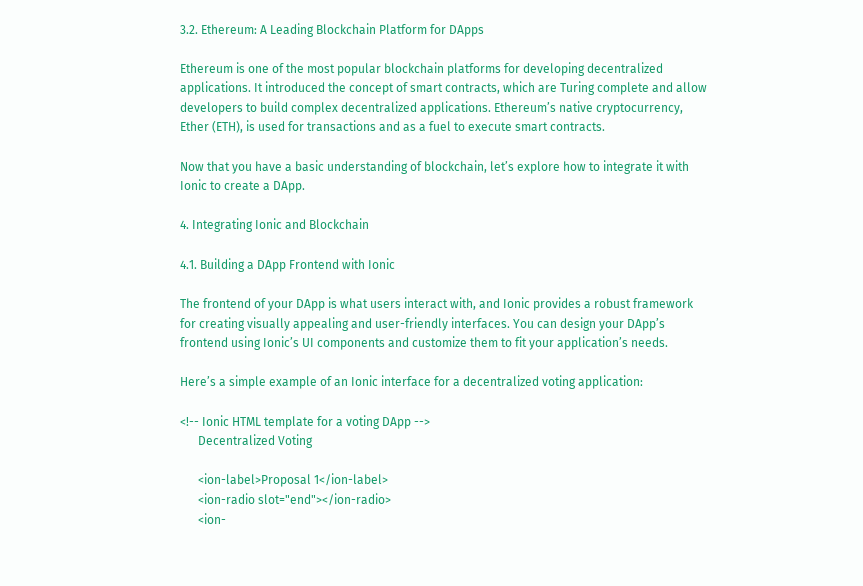3.2. Ethereum: A Leading Blockchain Platform for DApps

Ethereum is one of the most popular blockchain platforms for developing decentralized applications. It introduced the concept of smart contracts, which are Turing complete and allow developers to build complex decentralized applications. Ethereum’s native cryptocurrency, Ether (ETH), is used for transactions and as a fuel to execute smart contracts.

Now that you have a basic understanding of blockchain, let’s explore how to integrate it with Ionic to create a DApp.

4. Integrating Ionic and Blockchain

4.1. Building a DApp Frontend with Ionic

The frontend of your DApp is what users interact with, and Ionic provides a robust framework for creating visually appealing and user-friendly interfaces. You can design your DApp’s frontend using Ionic’s UI components and customize them to fit your application’s needs.

Here’s a simple example of an Ionic interface for a decentralized voting application:

<!-- Ionic HTML template for a voting DApp -->
      Decentralized Voting

      <ion-label>Proposal 1</ion-label>
      <ion-radio slot="end"></ion-radio>
      <ion-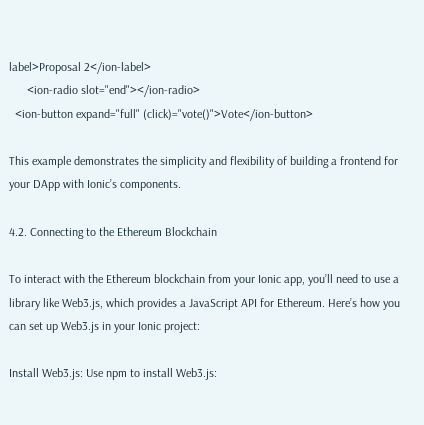label>Proposal 2</ion-label>
      <ion-radio slot="end"></ion-radio>
  <ion-button expand="full" (click)="vote()">Vote</ion-button>

This example demonstrates the simplicity and flexibility of building a frontend for your DApp with Ionic’s components.

4.2. Connecting to the Ethereum Blockchain

To interact with the Ethereum blockchain from your Ionic app, you’ll need to use a library like Web3.js, which provides a JavaScript API for Ethereum. Here’s how you can set up Web3.js in your Ionic project:

Install Web3.js: Use npm to install Web3.js: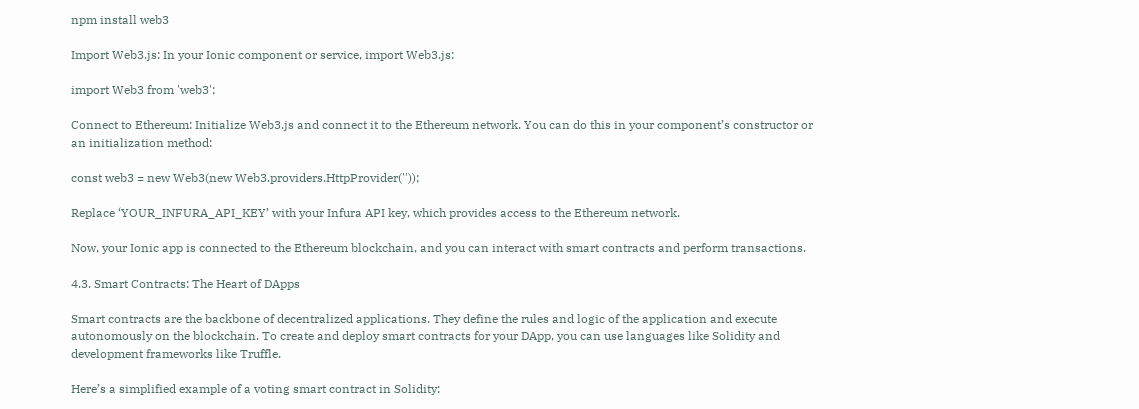npm install web3

Import Web3.js: In your Ionic component or service, import Web3.js:

import Web3 from 'web3';

Connect to Ethereum: Initialize Web3.js and connect it to the Ethereum network. You can do this in your component’s constructor or an initialization method:

const web3 = new Web3(new Web3.providers.HttpProvider(''));

Replace ‘YOUR_INFURA_API_KEY’ with your Infura API key, which provides access to the Ethereum network.

Now, your Ionic app is connected to the Ethereum blockchain, and you can interact with smart contracts and perform transactions.

4.3. Smart Contracts: The Heart of DApps

Smart contracts are the backbone of decentralized applications. They define the rules and logic of the application and execute autonomously on the blockchain. To create and deploy smart contracts for your DApp, you can use languages like Solidity and development frameworks like Truffle.

Here’s a simplified example of a voting smart contract in Solidity: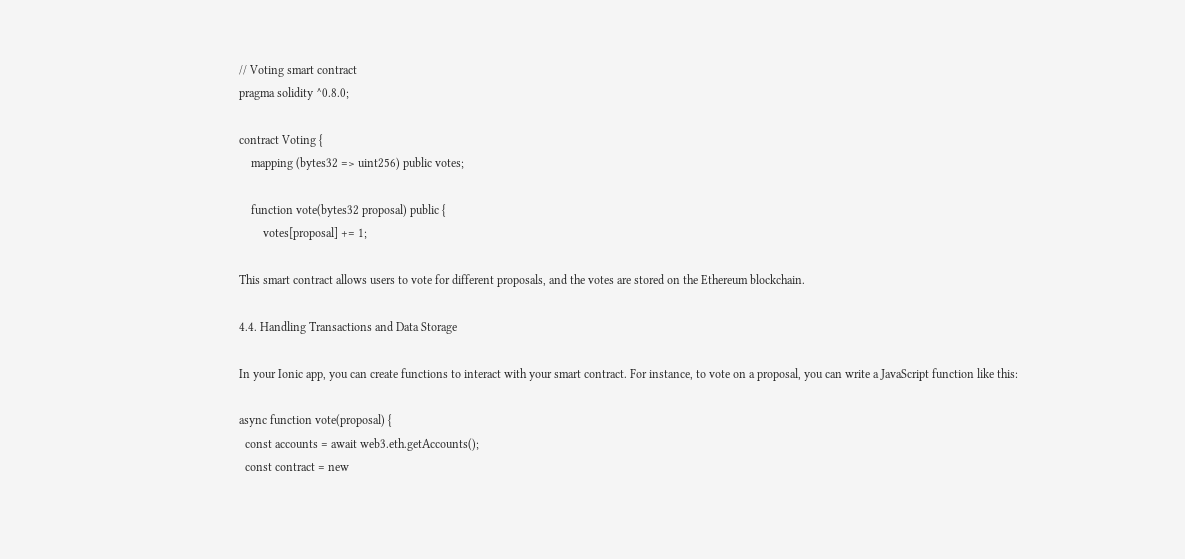// Voting smart contract
pragma solidity ^0.8.0;

contract Voting {
    mapping (bytes32 => uint256) public votes;

    function vote(bytes32 proposal) public {
        votes[proposal] += 1;

This smart contract allows users to vote for different proposals, and the votes are stored on the Ethereum blockchain.

4.4. Handling Transactions and Data Storage

In your Ionic app, you can create functions to interact with your smart contract. For instance, to vote on a proposal, you can write a JavaScript function like this:

async function vote(proposal) {
  const accounts = await web3.eth.getAccounts();
  const contract = new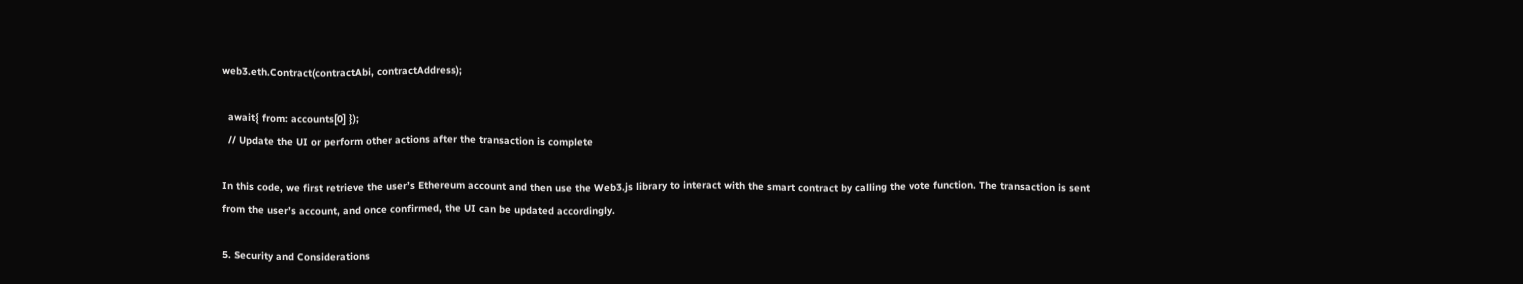web3.eth.Contract(contractAbi, contractAddress);

  await{ from: accounts[0] });
  // Update the UI or perform other actions after the transaction is complete

In this code, we first retrieve the user’s Ethereum account and then use the Web3.js library to interact with the smart contract by calling the vote function. The transaction is sent from the user’s account, and once confirmed, the UI can be updated accordingly.

5. Security and Considerations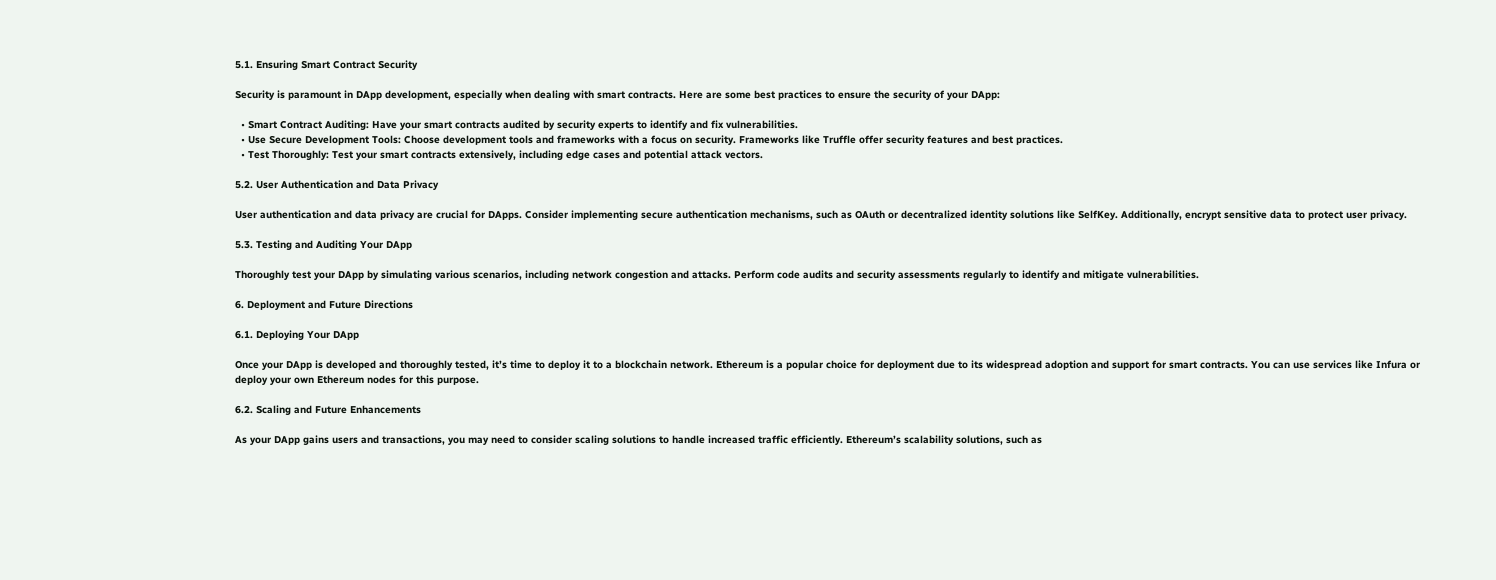5.1. Ensuring Smart Contract Security

Security is paramount in DApp development, especially when dealing with smart contracts. Here are some best practices to ensure the security of your DApp:

  • Smart Contract Auditing: Have your smart contracts audited by security experts to identify and fix vulnerabilities.
  • Use Secure Development Tools: Choose development tools and frameworks with a focus on security. Frameworks like Truffle offer security features and best practices.
  • Test Thoroughly: Test your smart contracts extensively, including edge cases and potential attack vectors.

5.2. User Authentication and Data Privacy

User authentication and data privacy are crucial for DApps. Consider implementing secure authentication mechanisms, such as OAuth or decentralized identity solutions like SelfKey. Additionally, encrypt sensitive data to protect user privacy.

5.3. Testing and Auditing Your DApp

Thoroughly test your DApp by simulating various scenarios, including network congestion and attacks. Perform code audits and security assessments regularly to identify and mitigate vulnerabilities.

6. Deployment and Future Directions

6.1. Deploying Your DApp

Once your DApp is developed and thoroughly tested, it’s time to deploy it to a blockchain network. Ethereum is a popular choice for deployment due to its widespread adoption and support for smart contracts. You can use services like Infura or deploy your own Ethereum nodes for this purpose.

6.2. Scaling and Future Enhancements

As your DApp gains users and transactions, you may need to consider scaling solutions to handle increased traffic efficiently. Ethereum’s scalability solutions, such as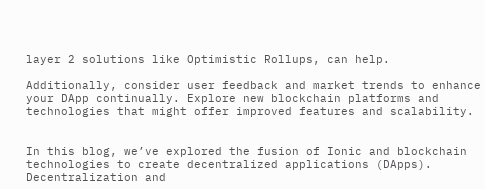layer 2 solutions like Optimistic Rollups, can help.

Additionally, consider user feedback and market trends to enhance your DApp continually. Explore new blockchain platforms and technologies that might offer improved features and scalability.


In this blog, we’ve explored the fusion of Ionic and blockchain technologies to create decentralized applications (DApps). Decentralization and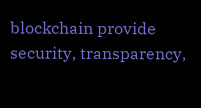blockchain provide security, transparency,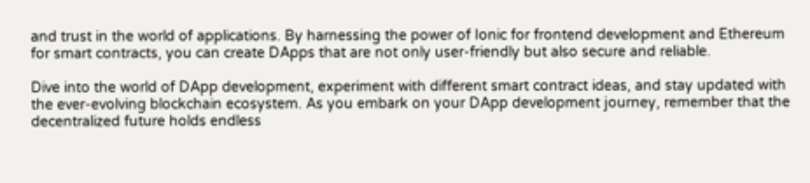and trust in the world of applications. By harnessing the power of Ionic for frontend development and Ethereum for smart contracts, you can create DApps that are not only user-friendly but also secure and reliable.

Dive into the world of DApp development, experiment with different smart contract ideas, and stay updated with the ever-evolving blockchain ecosystem. As you embark on your DApp development journey, remember that the decentralized future holds endless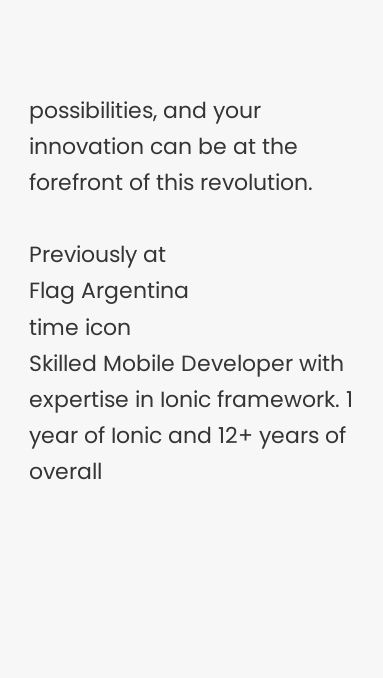possibilities, and your innovation can be at the forefront of this revolution.

Previously at
Flag Argentina
time icon
Skilled Mobile Developer with expertise in Ionic framework. 1 year of Ionic and 12+ years of overall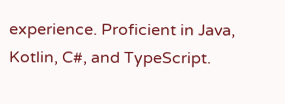experience. Proficient in Java, Kotlin, C#, and TypeScript.